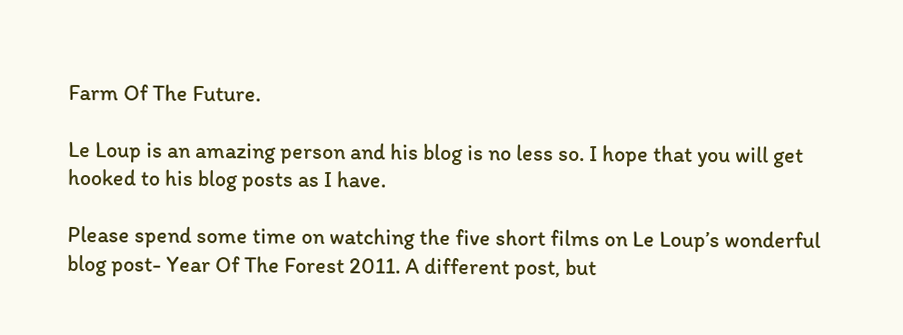Farm Of The Future.

Le Loup is an amazing person and his blog is no less so. I hope that you will get hooked to his blog posts as I have.

Please spend some time on watching the five short films on Le Loup’s wonderful blog post- Year Of The Forest 2011. A different post, but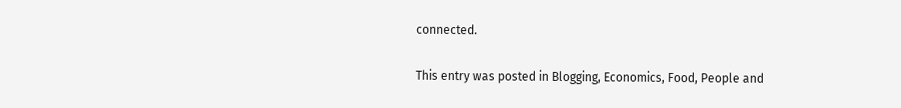connected.

This entry was posted in Blogging, Economics, Food, People and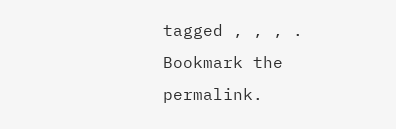tagged , , , . Bookmark the permalink.